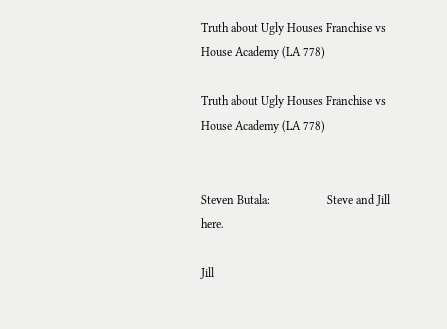Truth about Ugly Houses Franchise vs House Academy (LA 778)

Truth about Ugly Houses Franchise vs House Academy (LA 778)


Steven Butala:                   Steve and Jill here.

Jill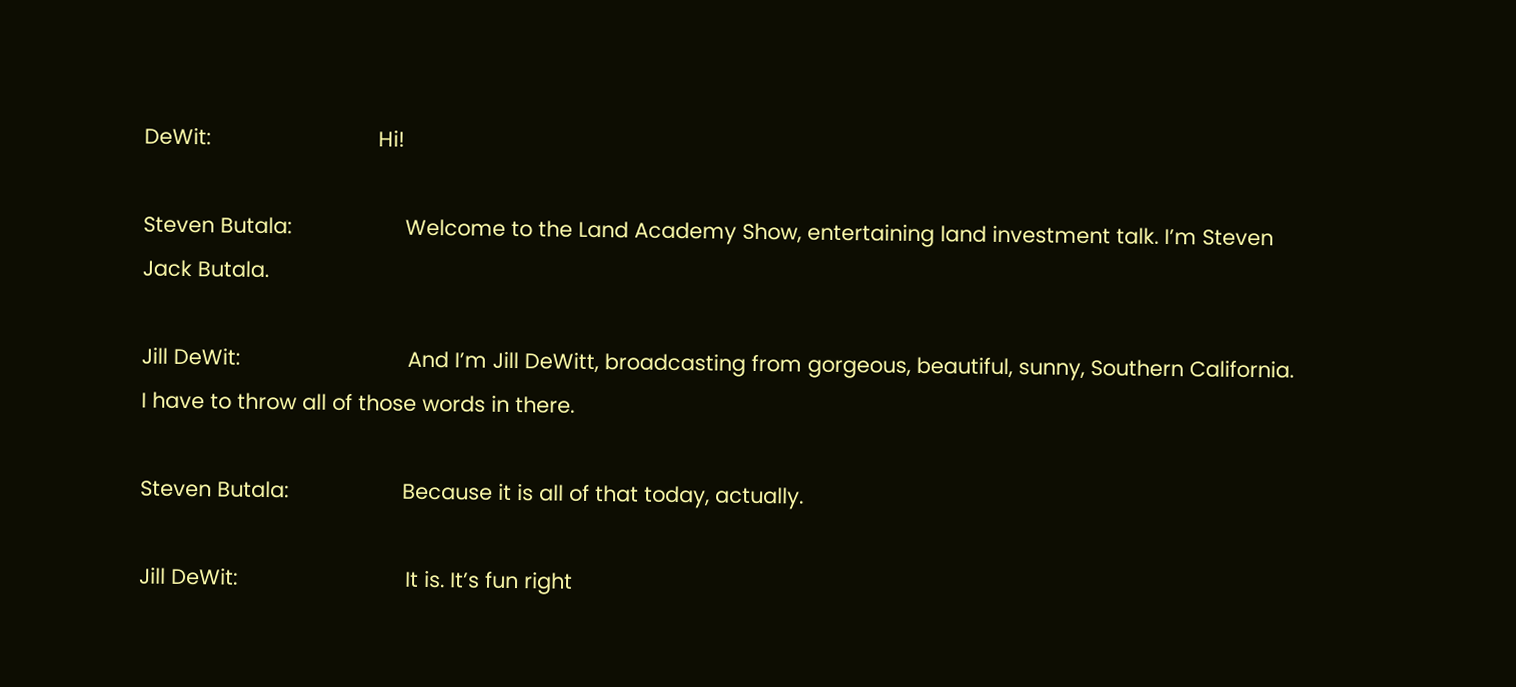DeWit:                            Hi!

Steven Butala:                   Welcome to the Land Academy Show, entertaining land investment talk. I’m Steven Jack Butala.

Jill DeWit:                            And I’m Jill DeWitt, broadcasting from gorgeous, beautiful, sunny, Southern California. I have to throw all of those words in there.

Steven Butala:                   Because it is all of that today, actually.

Jill DeWit:                            It is. It’s fun right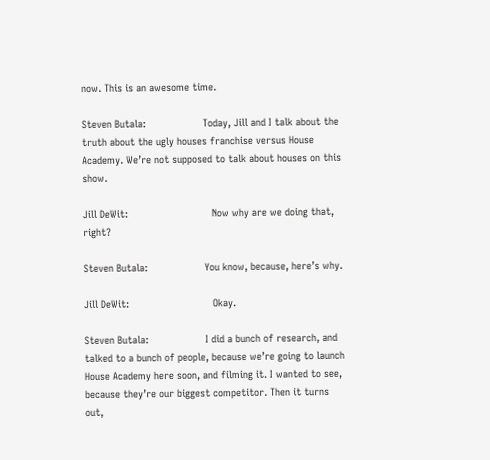now. This is an awesome time.

Steven Butala:                   Today, Jill and I talk about the truth about the ugly houses franchise versus House Academy. We’re not supposed to talk about houses on this show.

Jill DeWit:                            Now why are we doing that, right?

Steven Butala:                   You know, because, here’s why.

Jill DeWit:                            Okay.

Steven Butala:                   I did a bunch of research, and talked to a bunch of people, because we’re going to launch House Academy here soon, and filming it. I wanted to see, because they’re our biggest competitor. Then it turns out,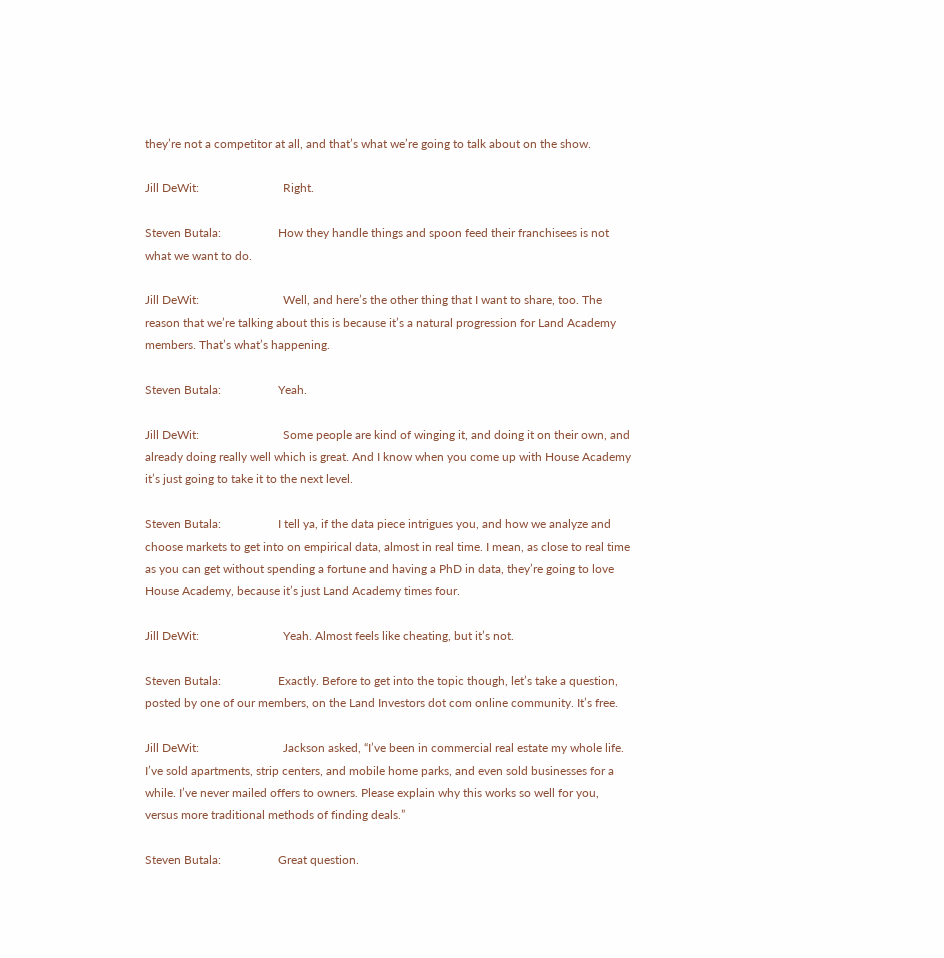they’re not a competitor at all, and that’s what we’re going to talk about on the show.

Jill DeWit:                            Right.

Steven Butala:                   How they handle things and spoon feed their franchisees is not what we want to do.

Jill DeWit:                            Well, and here’s the other thing that I want to share, too. The reason that we’re talking about this is because it’s a natural progression for Land Academy members. That’s what’s happening.

Steven Butala:                   Yeah.

Jill DeWit:                            Some people are kind of winging it, and doing it on their own, and already doing really well which is great. And I know when you come up with House Academy it’s just going to take it to the next level.

Steven Butala:                   I tell ya, if the data piece intrigues you, and how we analyze and choose markets to get into on empirical data, almost in real time. I mean, as close to real time as you can get without spending a fortune and having a PhD in data, they’re going to love House Academy, because it’s just Land Academy times four.

Jill DeWit:                            Yeah. Almost feels like cheating, but it’s not.

Steven Butala:                   Exactly. Before to get into the topic though, let’s take a question, posted by one of our members, on the Land Investors dot com online community. It’s free.

Jill DeWit:                            Jackson asked, “I’ve been in commercial real estate my whole life. I’ve sold apartments, strip centers, and mobile home parks, and even sold businesses for a while. I’ve never mailed offers to owners. Please explain why this works so well for you, versus more traditional methods of finding deals.”

Steven Butala:                   Great question.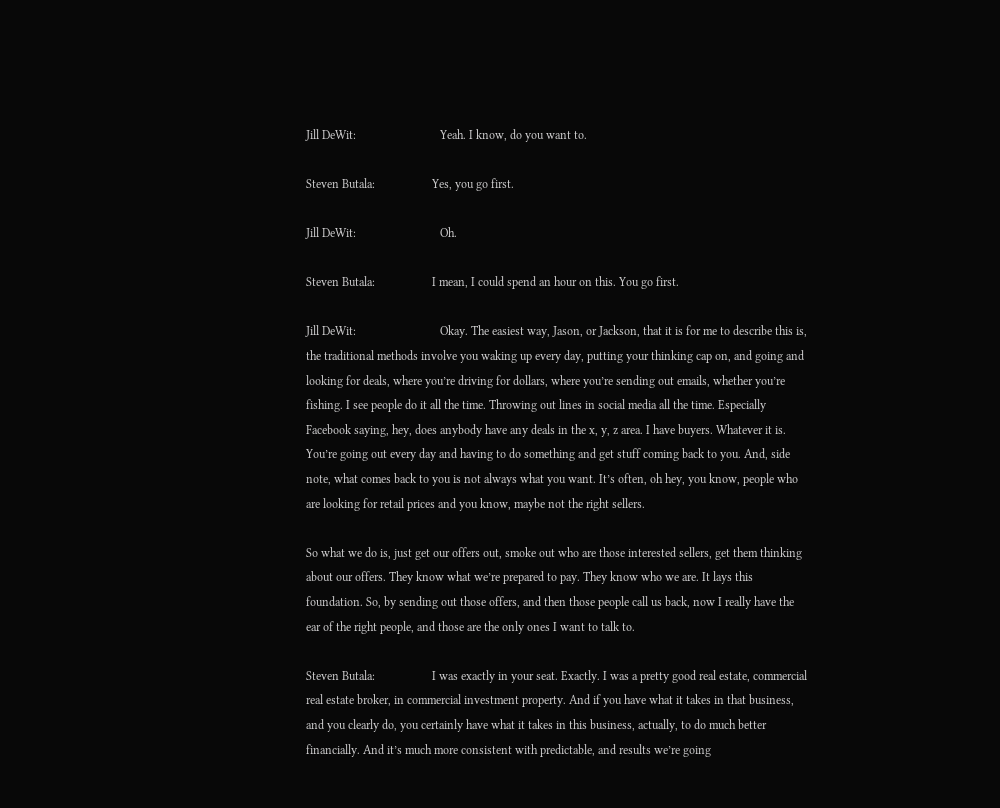Jill DeWit:                            Yeah. I know, do you want to.

Steven Butala:                   Yes, you go first.

Jill DeWit:                            Oh.

Steven Butala:                   I mean, I could spend an hour on this. You go first.

Jill DeWit:                            Okay. The easiest way, Jason, or Jackson, that it is for me to describe this is, the traditional methods involve you waking up every day, putting your thinking cap on, and going and looking for deals, where you’re driving for dollars, where you’re sending out emails, whether you’re fishing. I see people do it all the time. Throwing out lines in social media all the time. Especially Facebook saying, hey, does anybody have any deals in the x, y, z area. I have buyers. Whatever it is. You’re going out every day and having to do something and get stuff coming back to you. And, side note, what comes back to you is not always what you want. It’s often, oh hey, you know, people who are looking for retail prices and you know, maybe not the right sellers.

So what we do is, just get our offers out, smoke out who are those interested sellers, get them thinking about our offers. They know what we’re prepared to pay. They know who we are. It lays this foundation. So, by sending out those offers, and then those people call us back, now I really have the ear of the right people, and those are the only ones I want to talk to.

Steven Butala:                   I was exactly in your seat. Exactly. I was a pretty good real estate, commercial real estate broker, in commercial investment property. And if you have what it takes in that business, and you clearly do, you certainly have what it takes in this business, actually, to do much better financially. And it’s much more consistent with predictable, and results we’re going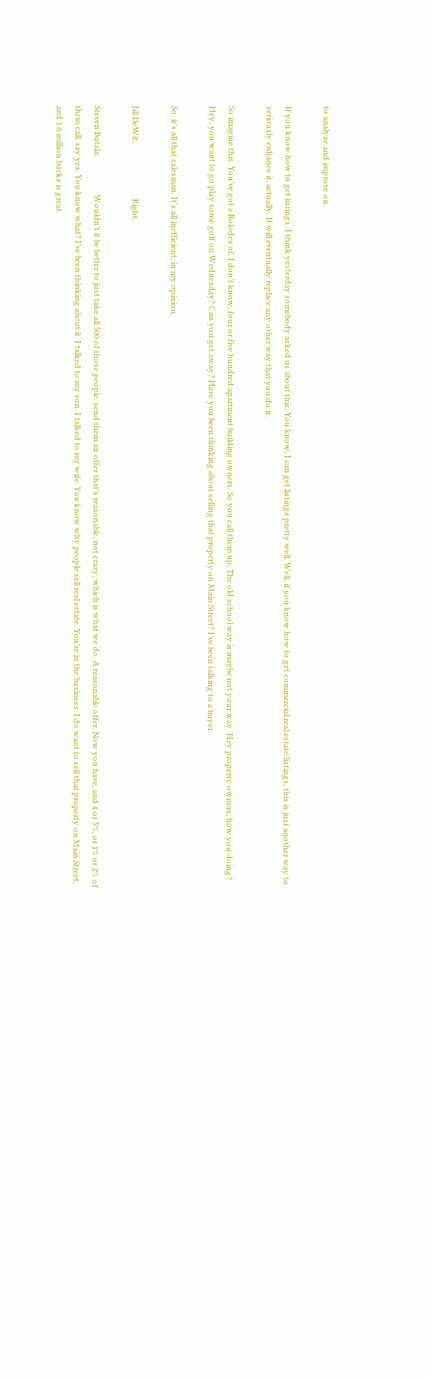to analyze and improve on.

If you know how to get listings. I think yesterday somebody asked us about this. You know, I can get listings pretty well. Well, if you know how to get commercial real estate listings, this is just another way to seriously enhance it, actually. It will eventually replace any other way that you do it.

So imagine this. You’ve got a Rolodex of, I don’t know, four or five hundred apartment building owners. So you call them up. The old school way is maybe not your way. Hey property owners, how you doing? Hey, you want to go play some golf on Wednesday? Can you get away? Have you been thinking about selling that property on Main Street? I’ve been talking to a buyer.

So, it’s all that salesman. It’s all inefficient, in my opinion.

Jill DeWit:                            Right.

Steven Butala:                   Wouldn’t it be better to just take all 500 of those people, send them an offer that’s reasonable, not crazy, which is what we do. A reasonable offer. Now you have, and 4 or 5%, or 1% or 2% of them call, say yes. You know what? I’ve been thinking about it. I talked to my son. I talked to my wife. You know why people sell real estate. You’re in the business. I do want to sell that property on Main Street, and 1.6 million bucks is great.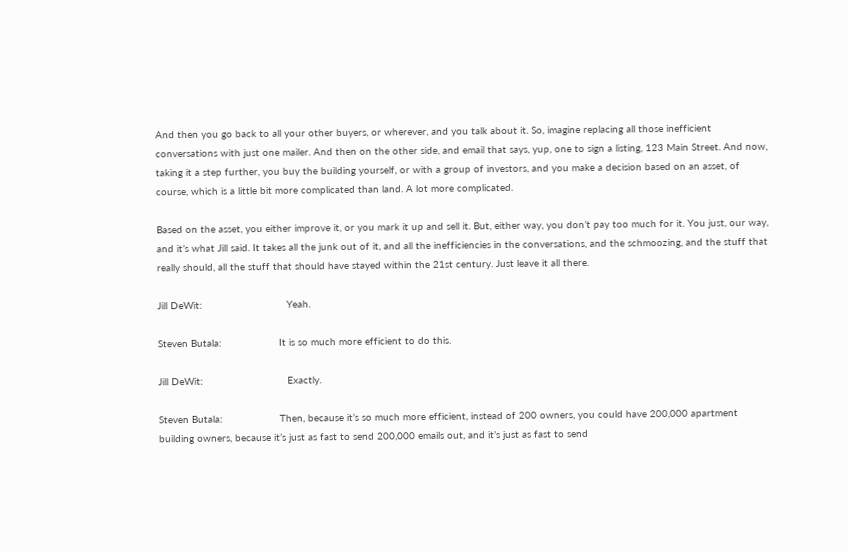And then you go back to all your other buyers, or wherever, and you talk about it. So, imagine replacing all those inefficient conversations with just one mailer. And then on the other side, and email that says, yup, one to sign a listing, 123 Main Street. And now, taking it a step further, you buy the building yourself, or with a group of investors, and you make a decision based on an asset, of course, which is a little bit more complicated than land. A lot more complicated.

Based on the asset, you either improve it, or you mark it up and sell it. But, either way, you don’t pay too much for it. You just, our way, and it’s what Jill said. It takes all the junk out of it, and all the inefficiencies in the conversations, and the schmoozing, and the stuff that really should, all the stuff that should have stayed within the 21st century. Just leave it all there.

Jill DeWit:                            Yeah.

Steven Butala:                   It is so much more efficient to do this.

Jill DeWit:                            Exactly.

Steven Butala:                   Then, because it’s so much more efficient, instead of 200 owners, you could have 200,000 apartment building owners, because it’s just as fast to send 200,000 emails out, and it’s just as fast to send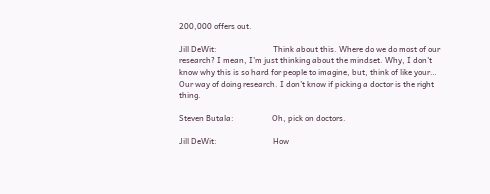200,000 offers out.

Jill DeWit:                            Think about this. Where do we do most of our research? I mean, I’m just thinking about the mindset. Why, I don’t know why this is so hard for people to imagine, but, think of like your… Our way of doing research. I don’t know if picking a doctor is the right thing.

Steven Butala:                   Oh, pick on doctors.

Jill DeWit:                            How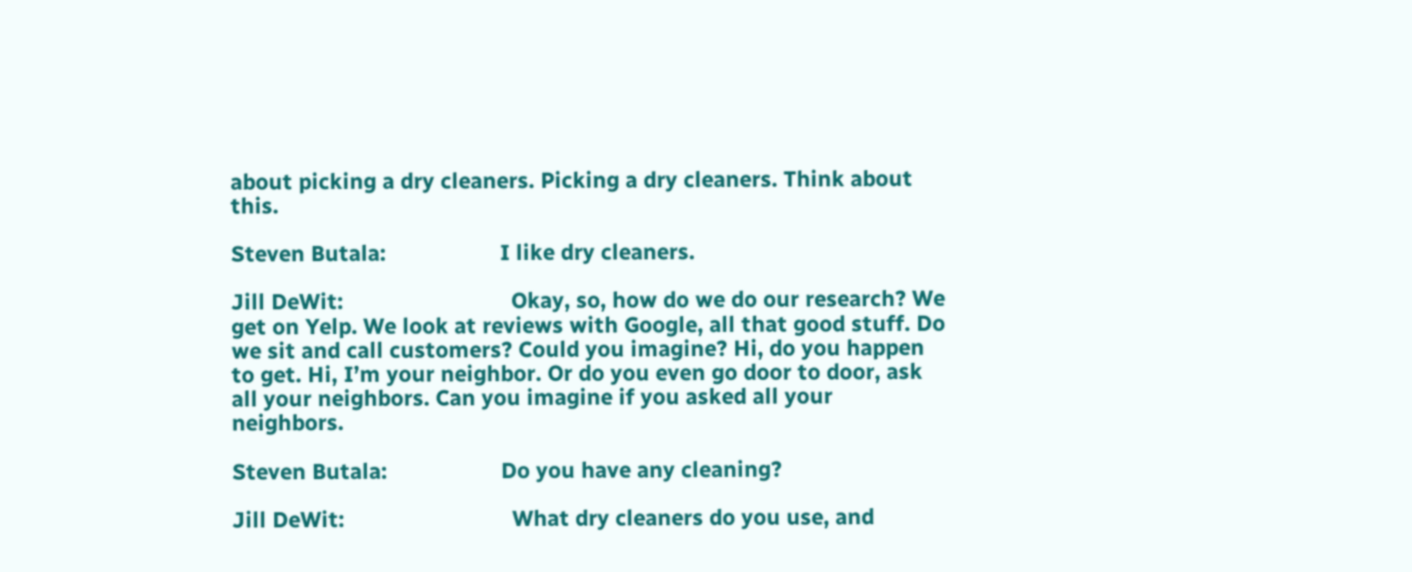about picking a dry cleaners. Picking a dry cleaners. Think about this.

Steven Butala:                   I like dry cleaners.

Jill DeWit:                            Okay, so, how do we do our research? We get on Yelp. We look at reviews with Google, all that good stuff. Do we sit and call customers? Could you imagine? Hi, do you happen to get. Hi, I’m your neighbor. Or do you even go door to door, ask all your neighbors. Can you imagine if you asked all your neighbors.

Steven Butala:                   Do you have any cleaning?

Jill DeWit:                            What dry cleaners do you use, and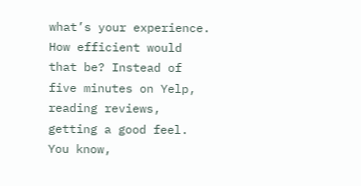what’s your experience. How efficient would that be? Instead of five minutes on Yelp, reading reviews, getting a good feel. You know,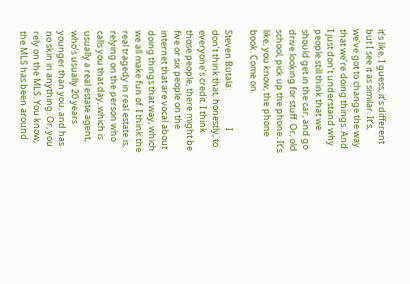it’s like, I guess, it’s different but I see it as similar. It’s, we’ve got to change the way that we’re doing things. And I just don’t understand why people still think that we should get in the car, and go drive looking for stuff. Or, old school, pick up the phone. It’s like, you know, the phone book. Come on.

Steven Butala:                   I don’t think that, honestly, to everyone’s credit. I think those people, there might be five or six people on the internet that are vocal about doing things that way, which we all make fun of. I think the real tragedy in real estate is, relying on the person who calls you that day, which is usually a real estate agent, who’s usually 20 years younger than you, and has no skin in anything. Or, you rely on the MLS. You know, the MLS has been around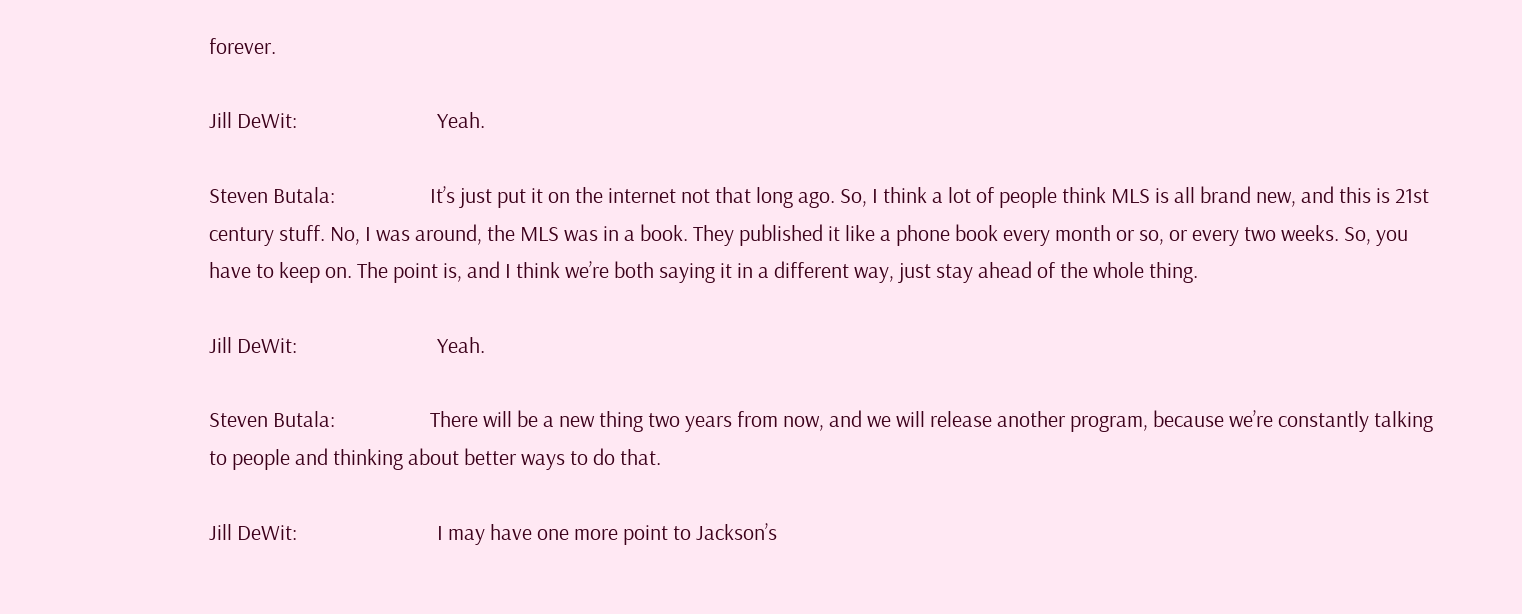forever.

Jill DeWit:                            Yeah.

Steven Butala:                   It’s just put it on the internet not that long ago. So, I think a lot of people think MLS is all brand new, and this is 21st century stuff. No, I was around, the MLS was in a book. They published it like a phone book every month or so, or every two weeks. So, you have to keep on. The point is, and I think we’re both saying it in a different way, just stay ahead of the whole thing.

Jill DeWit:                            Yeah.

Steven Butala:                   There will be a new thing two years from now, and we will release another program, because we’re constantly talking to people and thinking about better ways to do that.

Jill DeWit:                            I may have one more point to Jackson’s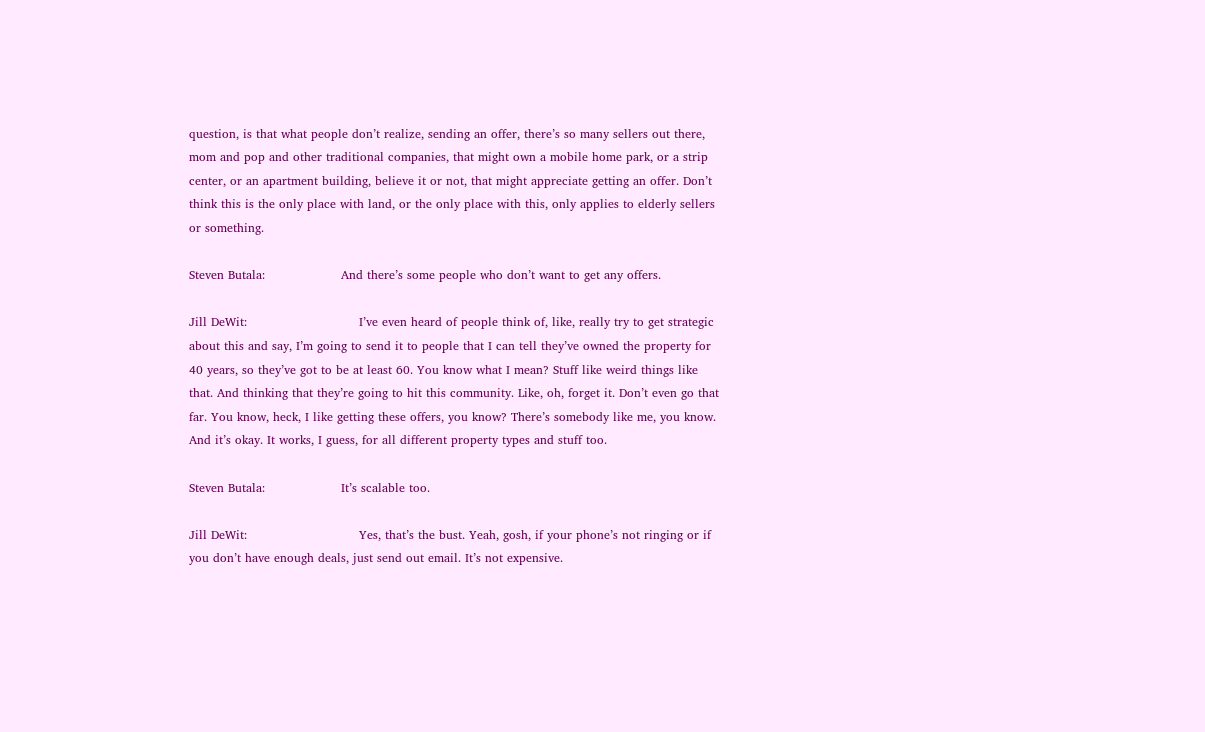question, is that what people don’t realize, sending an offer, there’s so many sellers out there, mom and pop and other traditional companies, that might own a mobile home park, or a strip center, or an apartment building, believe it or not, that might appreciate getting an offer. Don’t think this is the only place with land, or the only place with this, only applies to elderly sellers or something.

Steven Butala:                   And there’s some people who don’t want to get any offers.

Jill DeWit:                            I’ve even heard of people think of, like, really try to get strategic about this and say, I’m going to send it to people that I can tell they’ve owned the property for 40 years, so they’ve got to be at least 60. You know what I mean? Stuff like weird things like that. And thinking that they’re going to hit this community. Like, oh, forget it. Don’t even go that far. You know, heck, I like getting these offers, you know? There’s somebody like me, you know. And it’s okay. It works, I guess, for all different property types and stuff too.

Steven Butala:                   It’s scalable too.

Jill DeWit:                            Yes, that’s the bust. Yeah, gosh, if your phone’s not ringing or if you don’t have enough deals, just send out email. It’s not expensive.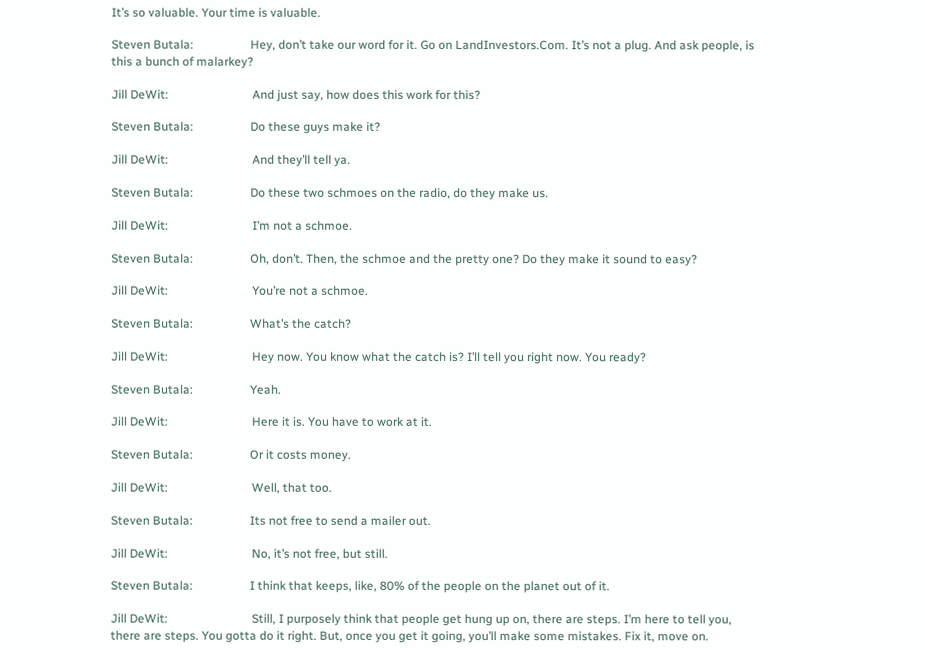It’s so valuable. Your time is valuable.

Steven Butala:                   Hey, don’t take our word for it. Go on LandInvestors.Com. It’s not a plug. And ask people, is this a bunch of malarkey?

Jill DeWit:                            And just say, how does this work for this?

Steven Butala:                   Do these guys make it?

Jill DeWit:                            And they’ll tell ya.

Steven Butala:                   Do these two schmoes on the radio, do they make us.

Jill DeWit:                            I’m not a schmoe.

Steven Butala:                   Oh, don’t. Then, the schmoe and the pretty one? Do they make it sound to easy?

Jill DeWit:                            You’re not a schmoe.

Steven Butala:                   What’s the catch?

Jill DeWit:                            Hey now. You know what the catch is? I’ll tell you right now. You ready?

Steven Butala:                   Yeah.

Jill DeWit:                            Here it is. You have to work at it.

Steven Butala:                   Or it costs money.

Jill DeWit:                            Well, that too.

Steven Butala:                   Its not free to send a mailer out.

Jill DeWit:                            No, it’s not free, but still.

Steven Butala:                   I think that keeps, like, 80% of the people on the planet out of it.

Jill DeWit:                            Still, I purposely think that people get hung up on, there are steps. I’m here to tell you, there are steps. You gotta do it right. But, once you get it going, you’ll make some mistakes. Fix it, move on.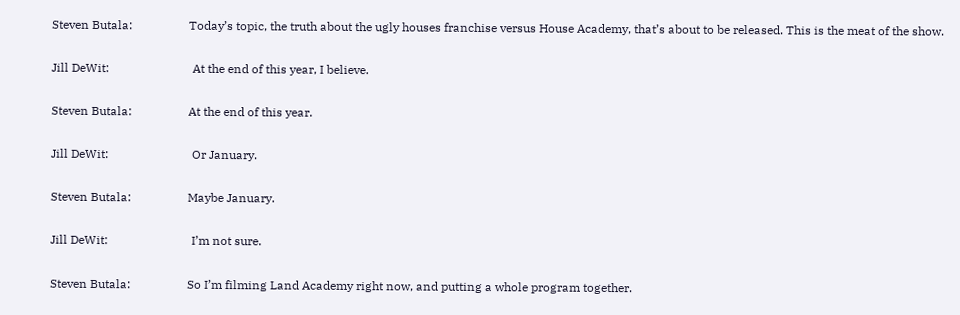Steven Butala:                   Today’s topic, the truth about the ugly houses franchise versus House Academy, that’s about to be released. This is the meat of the show.

Jill DeWit:                            At the end of this year, I believe.

Steven Butala:                   At the end of this year.

Jill DeWit:                            Or January.

Steven Butala:                   Maybe January.

Jill DeWit:                            I’m not sure.

Steven Butala:                   So I’m filming Land Academy right now, and putting a whole program together.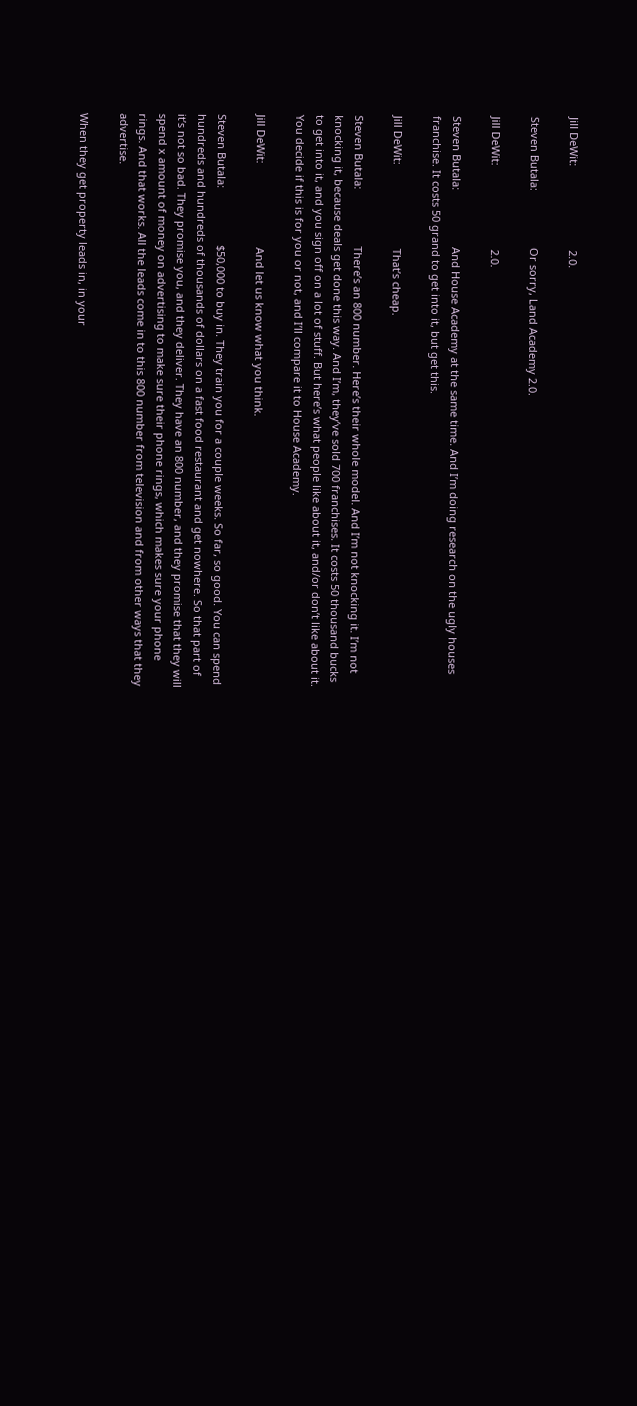Jill DeWit:                            2.0.

Steven Butala:                   Or sorry, Land Academy 2.0.

Jill DeWit:                            2.0.

Steven Butala:                   And House Academy at the same time. And I’m doing research on the ugly houses franchise. It costs 50 grand to get into it, but get this.

Jill DeWit:                            That’s cheap.

Steven Butala:                   There’s an 800 number. Here’s their whole model. And I’m not knocking it. I’m not knocking it, because deals get done this way. And I’m, they’ve sold 700 franchises. It costs 50 thousand bucks to get into it, and you sign off on a lot of stuff. But here’s what people like about it, and/or don’t like about it. You decide if this is for you or not, and I’ll compare it to House Academy.

Jill DeWit:                            And let us know what you think.

Steven Butala:                   $50,000 to buy in. They train you for a couple weeks. So far, so good. You can spend hundreds and hundreds of thousands of dollars on a fast food restaurant and get nowhere. So that part of it’s not so bad. They promise you, and they deliver. They have an 800 number, and they promise that they will spend x amount of money on advertising to make sure their phone rings, which makes sure your phone rings. And that works. All the leads come in to this 800 number from television and from other ways that they advertise.

When they get property leads in, in your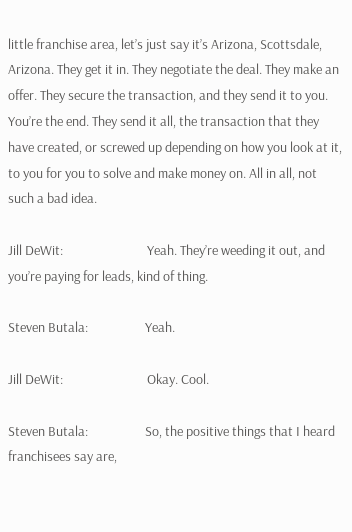little franchise area, let’s just say it’s Arizona, Scottsdale, Arizona. They get it in. They negotiate the deal. They make an offer. They secure the transaction, and they send it to you. You’re the end. They send it all, the transaction that they have created, or screwed up depending on how you look at it, to you for you to solve and make money on. All in all, not such a bad idea.

Jill DeWit:                            Yeah. They’re weeding it out, and you’re paying for leads, kind of thing.

Steven Butala:                   Yeah.

Jill DeWit:                            Okay. Cool.

Steven Butala:                   So, the positive things that I heard franchisees say are,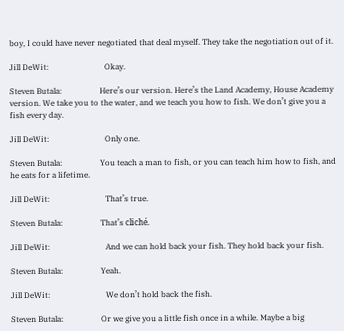boy, I could have never negotiated that deal myself. They take the negotiation out of it.

Jill DeWit:                            Okay.

Steven Butala:                   Here’s our version. Here’s the Land Academy, House Academy version. We take you to the water, and we teach you how to fish. We don’t give you a fish every day.

Jill DeWit:                            Only one.

Steven Butala:                   You teach a man to fish, or you can teach him how to fish, and he eats for a lifetime.

Jill DeWit:                            That’s true.

Steven Butala:                   That’s cliché.

Jill DeWit:                            And we can hold back your fish. They hold back your fish.

Steven Butala:                   Yeah.

Jill DeWit:                            We don’t hold back the fish.

Steven Butala:                   Or we give you a little fish once in a while. Maybe a big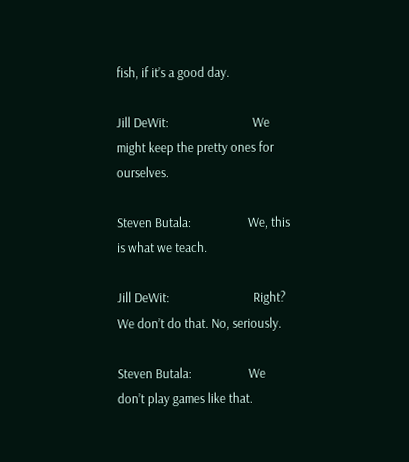fish, if it’s a good day.

Jill DeWit:                            We might keep the pretty ones for ourselves.

Steven Butala:                   We, this is what we teach.

Jill DeWit:                            Right? We don’t do that. No, seriously.

Steven Butala:                   We don’t play games like that.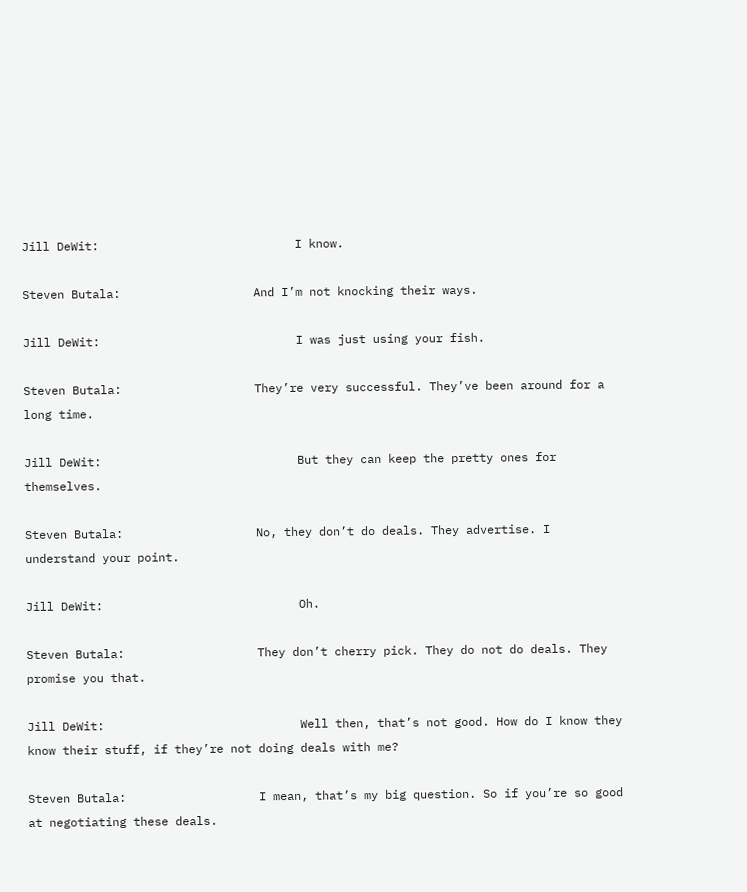Jill DeWit:                            I know.

Steven Butala:                   And I’m not knocking their ways.

Jill DeWit:                            I was just using your fish.

Steven Butala:                   They’re very successful. They’ve been around for a long time.

Jill DeWit:                            But they can keep the pretty ones for themselves.

Steven Butala:                   No, they don’t do deals. They advertise. I understand your point.

Jill DeWit:                            Oh.

Steven Butala:                   They don’t cherry pick. They do not do deals. They promise you that.

Jill DeWit:                            Well then, that’s not good. How do I know they know their stuff, if they’re not doing deals with me?

Steven Butala:                   I mean, that’s my big question. So if you’re so good at negotiating these deals.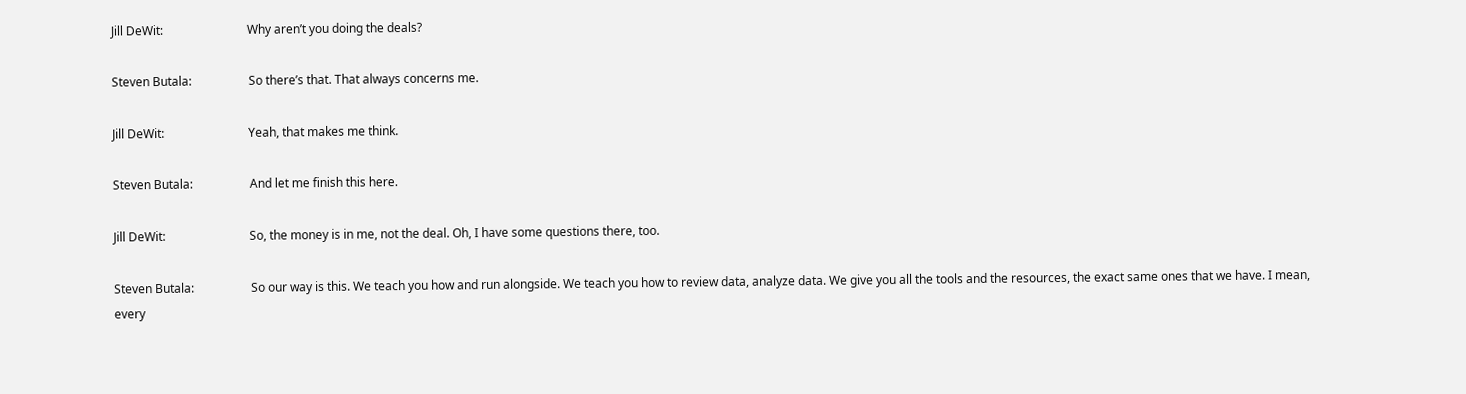Jill DeWit:                            Why aren’t you doing the deals?

Steven Butala:                   So there’s that. That always concerns me.

Jill DeWit:                            Yeah, that makes me think.

Steven Butala:                   And let me finish this here.

Jill DeWit:                            So, the money is in me, not the deal. Oh, I have some questions there, too.

Steven Butala:                   So our way is this. We teach you how and run alongside. We teach you how to review data, analyze data. We give you all the tools and the resources, the exact same ones that we have. I mean, every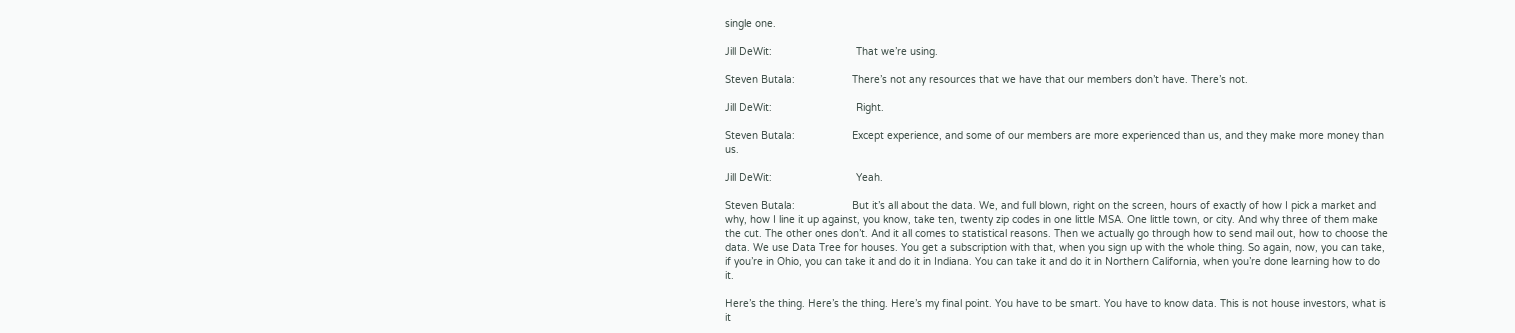single one.

Jill DeWit:                            That we’re using.

Steven Butala:                   There’s not any resources that we have that our members don’t have. There’s not.

Jill DeWit:                            Right.

Steven Butala:                   Except experience, and some of our members are more experienced than us, and they make more money than us.

Jill DeWit:                            Yeah.

Steven Butala:                   But it’s all about the data. We, and full blown, right on the screen, hours of exactly of how I pick a market and why, how I line it up against, you know, take ten, twenty zip codes in one little MSA. One little town, or city. And why three of them make the cut. The other ones don’t. And it all comes to statistical reasons. Then we actually go through how to send mail out, how to choose the data. We use Data Tree for houses. You get a subscription with that, when you sign up with the whole thing. So again, now, you can take, if you’re in Ohio, you can take it and do it in Indiana. You can take it and do it in Northern California, when you’re done learning how to do it.

Here’s the thing. Here’s the thing. Here’s my final point. You have to be smart. You have to know data. This is not house investors, what is it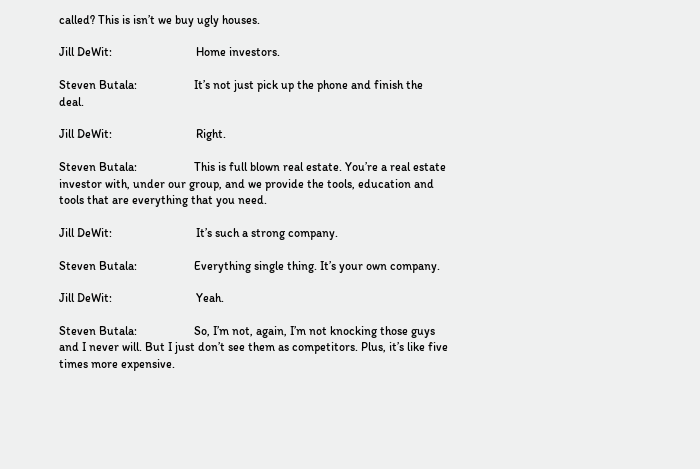called? This is isn’t we buy ugly houses.

Jill DeWit:                            Home investors.

Steven Butala:                   It’s not just pick up the phone and finish the deal.

Jill DeWit:                            Right.

Steven Butala:                   This is full blown real estate. You’re a real estate investor with, under our group, and we provide the tools, education and tools that are everything that you need.

Jill DeWit:                            It’s such a strong company.

Steven Butala:                   Everything single thing. It’s your own company.

Jill DeWit:                            Yeah.

Steven Butala:                   So, I’m not, again, I’m not knocking those guys and I never will. But I just don’t see them as competitors. Plus, it’s like five times more expensive.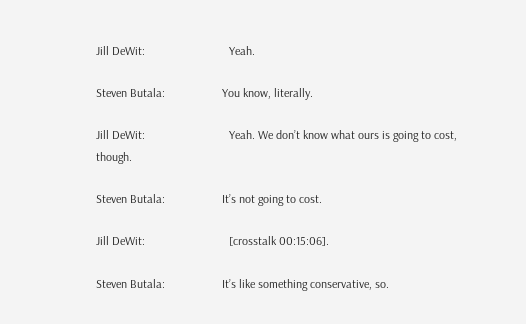Jill DeWit:                            Yeah.

Steven Butala:                   You know, literally.

Jill DeWit:                            Yeah. We don’t know what ours is going to cost, though.

Steven Butala:                   It’s not going to cost.

Jill DeWit:                            [crosstalk 00:15:06].

Steven Butala:                   It’s like something conservative, so.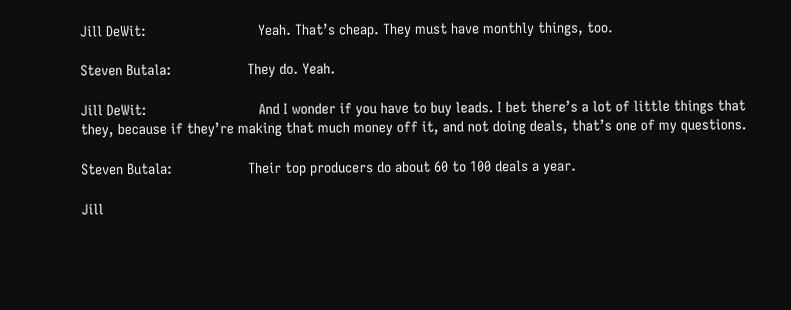Jill DeWit:                            Yeah. That’s cheap. They must have monthly things, too.

Steven Butala:                   They do. Yeah.

Jill DeWit:                            And I wonder if you have to buy leads. I bet there’s a lot of little things that they, because if they’re making that much money off it, and not doing deals, that’s one of my questions.

Steven Butala:                   Their top producers do about 60 to 100 deals a year.

Jill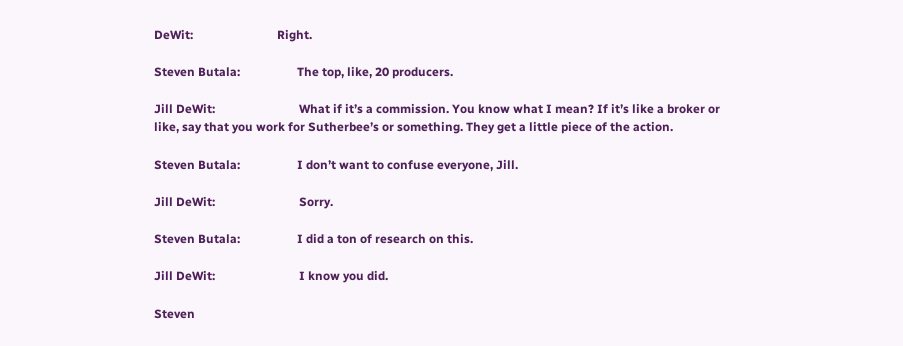DeWit:                            Right.

Steven Butala:                   The top, like, 20 producers.

Jill DeWit:                            What if it’s a commission. You know what I mean? If it’s like a broker or like, say that you work for Sutherbee’s or something. They get a little piece of the action.

Steven Butala:                   I don’t want to confuse everyone, Jill.

Jill DeWit:                            Sorry.

Steven Butala:                   I did a ton of research on this.

Jill DeWit:                            I know you did.

Steven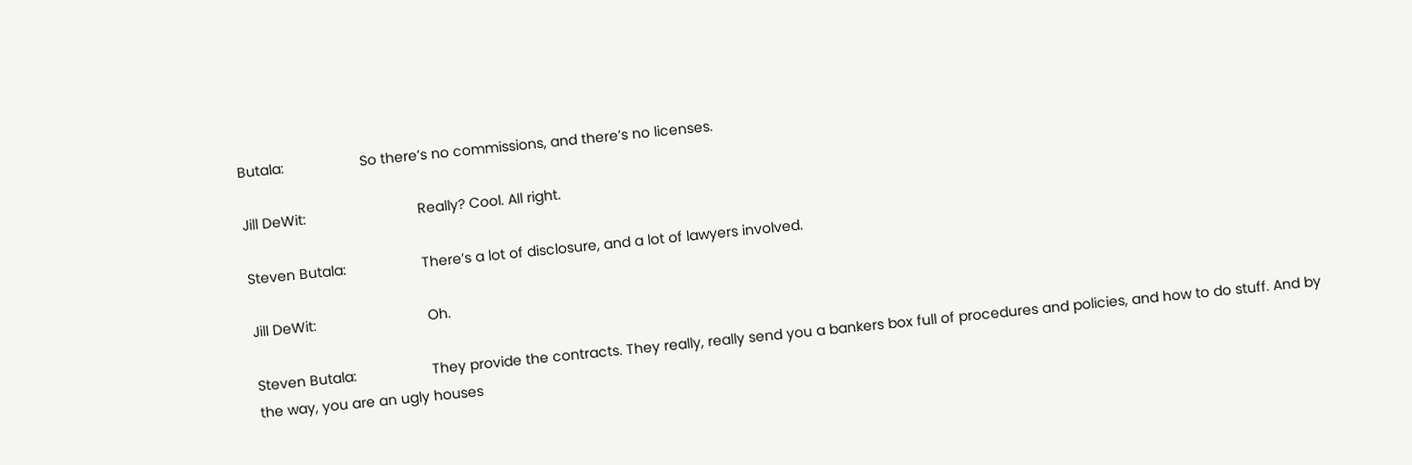Butala:                   So there’s no commissions, and there’s no licenses.

Jill DeWit:                            Really? Cool. All right.

Steven Butala:                   There’s a lot of disclosure, and a lot of lawyers involved.

Jill DeWit:                            Oh.

Steven Butala:                   They provide the contracts. They really, really send you a bankers box full of procedures and policies, and how to do stuff. And by the way, you are an ugly houses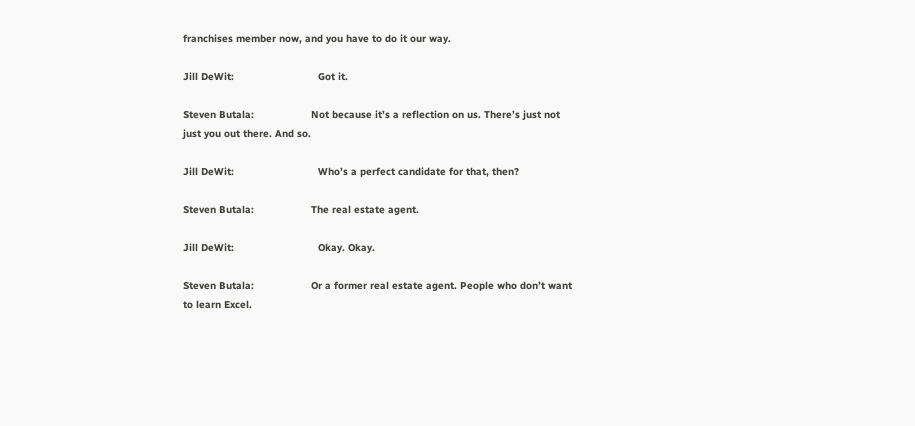franchises member now, and you have to do it our way.

Jill DeWit:                            Got it.

Steven Butala:                   Not because it’s a reflection on us. There’s just not just you out there. And so.

Jill DeWit:                            Who’s a perfect candidate for that, then?

Steven Butala:                   The real estate agent.

Jill DeWit:                            Okay. Okay.

Steven Butala:                   Or a former real estate agent. People who don’t want to learn Excel.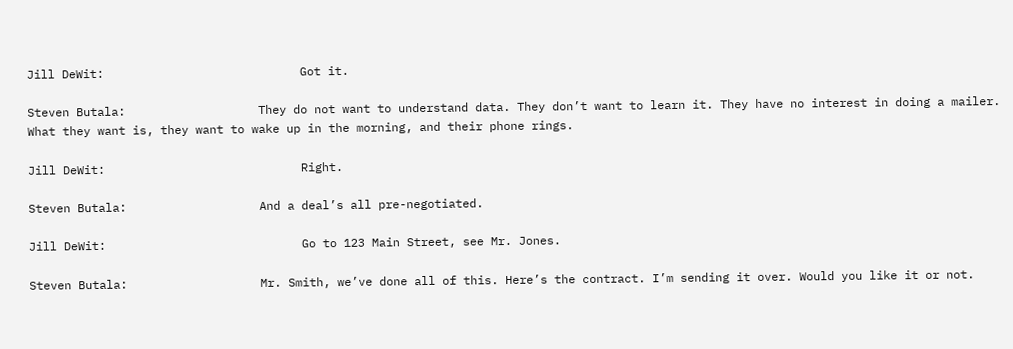Jill DeWit:                            Got it.

Steven Butala:                   They do not want to understand data. They don’t want to learn it. They have no interest in doing a mailer. What they want is, they want to wake up in the morning, and their phone rings.

Jill DeWit:                            Right.

Steven Butala:                   And a deal’s all pre-negotiated.

Jill DeWit:                            Go to 123 Main Street, see Mr. Jones.

Steven Butala:                   Mr. Smith, we’ve done all of this. Here’s the contract. I’m sending it over. Would you like it or not.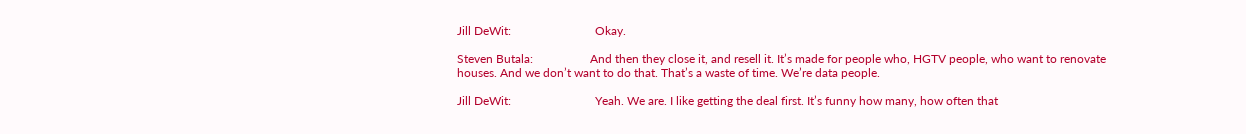Jill DeWit:                            Okay.

Steven Butala:                   And then they close it, and resell it. It’s made for people who, HGTV people, who want to renovate houses. And we don’t want to do that. That’s a waste of time. We’re data people.

Jill DeWit:                            Yeah. We are. I like getting the deal first. It’s funny how many, how often that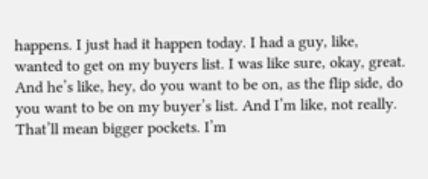happens. I just had it happen today. I had a guy, like, wanted to get on my buyers list. I was like sure, okay, great. And he’s like, hey, do you want to be on, as the flip side, do you want to be on my buyer’s list. And I’m like, not really. That’ll mean bigger pockets. I’m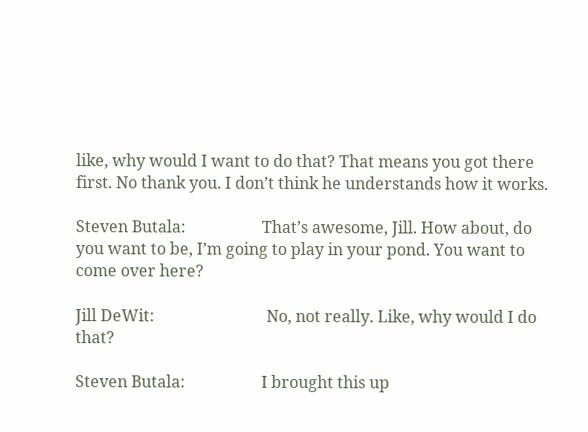like, why would I want to do that? That means you got there first. No thank you. I don’t think he understands how it works.

Steven Butala:                   That’s awesome, Jill. How about, do you want to be, I’m going to play in your pond. You want to come over here?

Jill DeWit:                            No, not really. Like, why would I do that?

Steven Butala:                   I brought this up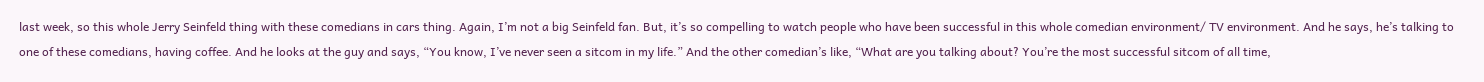last week, so this whole Jerry Seinfeld thing with these comedians in cars thing. Again, I’m not a big Seinfeld fan. But, it’s so compelling to watch people who have been successful in this whole comedian environment/ TV environment. And he says, he’s talking to one of these comedians, having coffee. And he looks at the guy and says, “You know, I’ve never seen a sitcom in my life.” And the other comedian’s like, “What are you talking about? You’re the most successful sitcom of all time,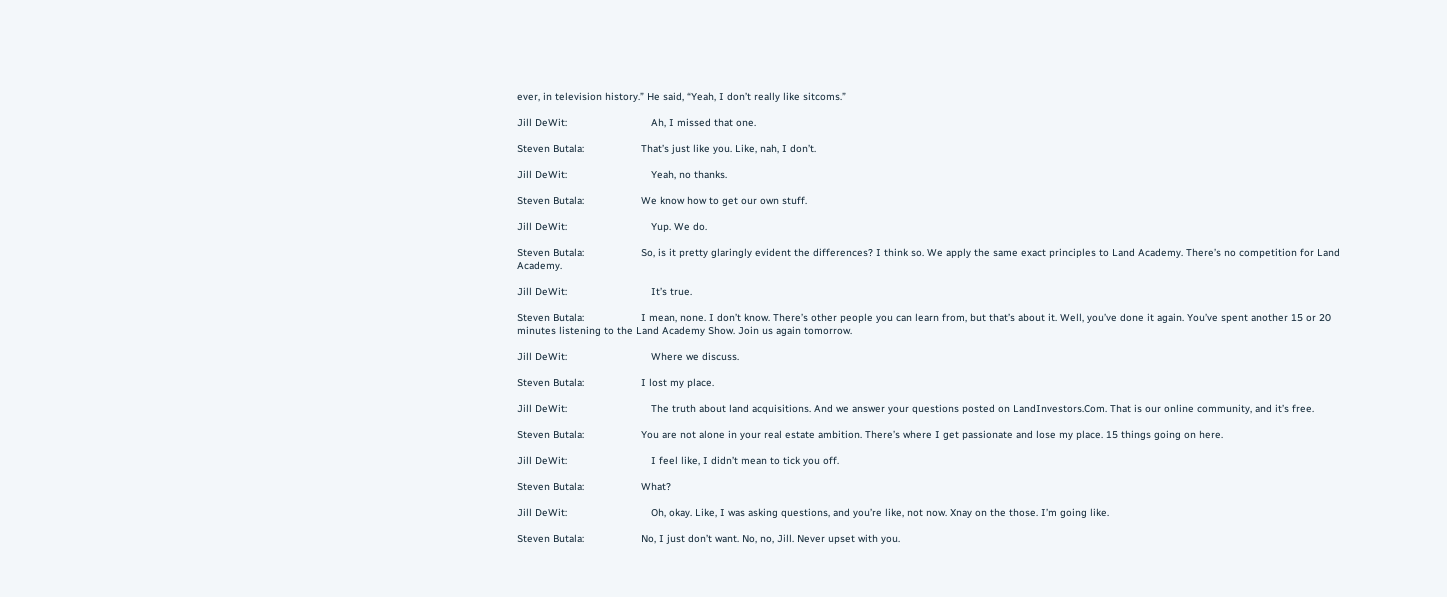ever, in television history.” He said, “Yeah, I don’t really like sitcoms.”

Jill DeWit:                            Ah, I missed that one.

Steven Butala:                   That’s just like you. Like, nah, I don’t.

Jill DeWit:                            Yeah, no thanks.

Steven Butala:                   We know how to get our own stuff.

Jill DeWit:                            Yup. We do.

Steven Butala:                   So, is it pretty glaringly evident the differences? I think so. We apply the same exact principles to Land Academy. There’s no competition for Land Academy.

Jill DeWit:                            It’s true.

Steven Butala:                   I mean, none. I don’t know. There’s other people you can learn from, but that’s about it. Well, you’ve done it again. You’ve spent another 15 or 20 minutes listening to the Land Academy Show. Join us again tomorrow.

Jill DeWit:                            Where we discuss.

Steven Butala:                   I lost my place.

Jill DeWit:                            The truth about land acquisitions. And we answer your questions posted on LandInvestors.Com. That is our online community, and it’s free.

Steven Butala:                   You are not alone in your real estate ambition. There’s where I get passionate and lose my place. 15 things going on here.

Jill DeWit:                            I feel like, I didn’t mean to tick you off.

Steven Butala:                   What?

Jill DeWit:                            Oh, okay. Like, I was asking questions, and you’re like, not now. Xnay on the those. I’m going like.

Steven Butala:                   No, I just don’t want. No, no, Jill. Never upset with you.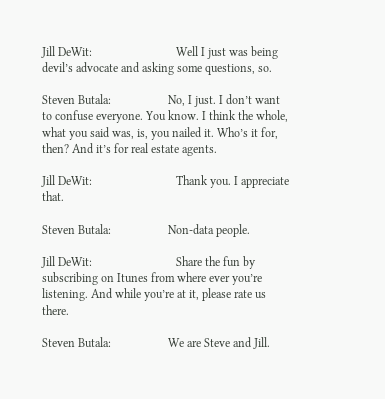Jill DeWit:                            Well I just was being devil’s advocate and asking some questions, so.

Steven Butala:                   No, I just. I don’t want to confuse everyone. You know. I think the whole, what you said was, is, you nailed it. Who’s it for, then? And it’s for real estate agents.

Jill DeWit:                            Thank you. I appreciate that.

Steven Butala:                   Non-data people.

Jill DeWit:                            Share the fun by subscribing on Itunes from where ever you’re listening. And while you’re at it, please rate us there.

Steven Butala:                   We are Steve and Jill.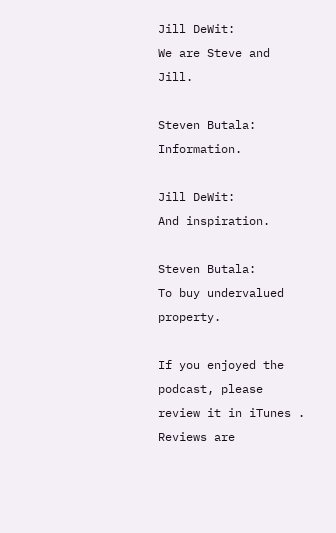Jill DeWit:                            We are Steve and Jill.

Steven Butala:                   Information.

Jill DeWit:                            And inspiration.

Steven Butala:                   To buy undervalued property.

If you enjoyed the podcast, please review it in iTunes . Reviews are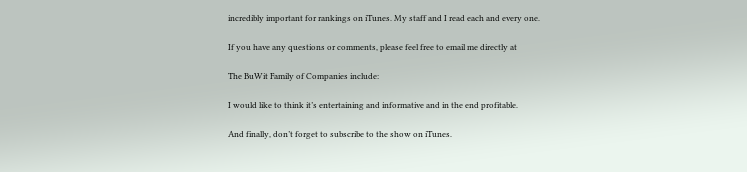incredibly important for rankings on iTunes. My staff and I read each and every one.

If you have any questions or comments, please feel free to email me directly at

The BuWit Family of Companies include:

I would like to think it’s entertaining and informative and in the end profitable.

And finally, don’t forget to subscribe to the show on iTunes.